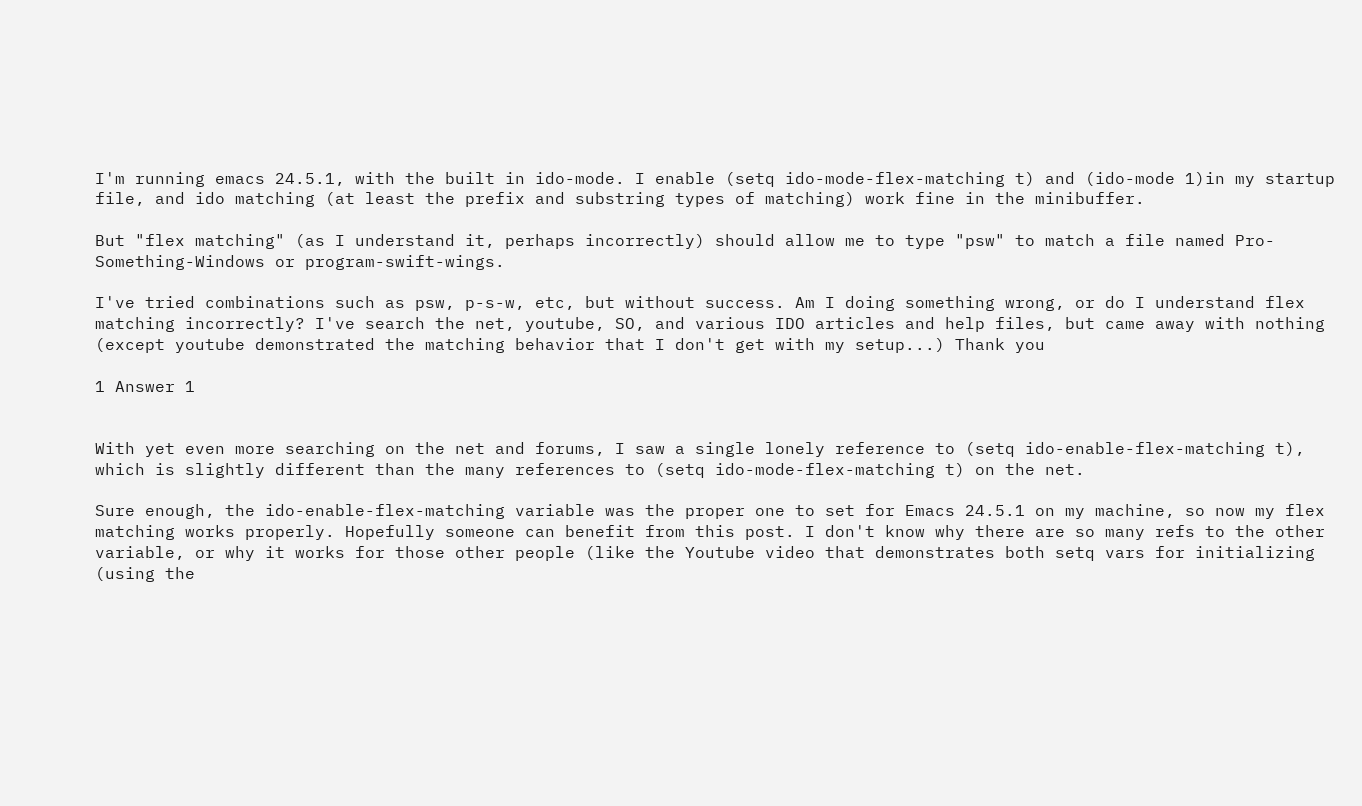I'm running emacs 24.5.1, with the built in ido-mode. I enable (setq ido-mode-flex-matching t) and (ido-mode 1)in my startup file, and ido matching (at least the prefix and substring types of matching) work fine in the minibuffer.

But "flex matching" (as I understand it, perhaps incorrectly) should allow me to type "psw" to match a file named Pro-Something-Windows or program-swift-wings.

I've tried combinations such as psw, p-s-w, etc, but without success. Am I doing something wrong, or do I understand flex matching incorrectly? I've search the net, youtube, SO, and various IDO articles and help files, but came away with nothing (except youtube demonstrated the matching behavior that I don't get with my setup...) Thank you

1 Answer 1


With yet even more searching on the net and forums, I saw a single lonely reference to (setq ido-enable-flex-matching t), which is slightly different than the many references to (setq ido-mode-flex-matching t) on the net.

Sure enough, the ido-enable-flex-matching variable was the proper one to set for Emacs 24.5.1 on my machine, so now my flex matching works properly. Hopefully someone can benefit from this post. I don't know why there are so many refs to the other variable, or why it works for those other people (like the Youtube video that demonstrates both setq vars for initializing (using the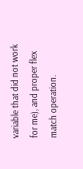variable that did not work for me), and proper flex match operation.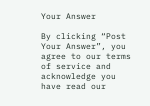Your Answer

By clicking “Post Your Answer”, you agree to our terms of service and acknowledge you have read our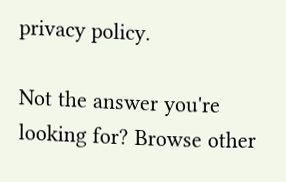privacy policy.

Not the answer you're looking for? Browse other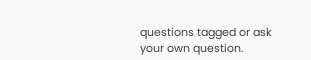questions tagged or ask your own question.